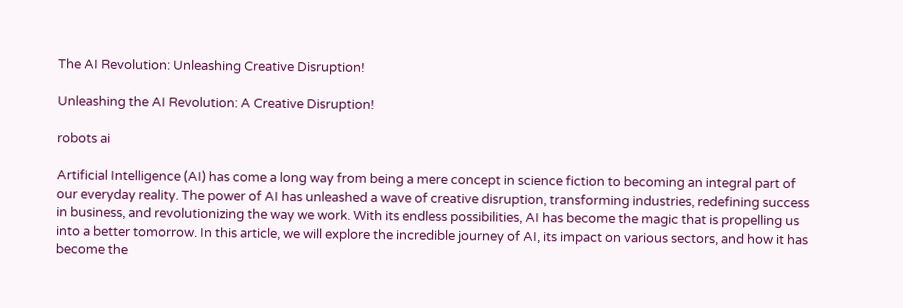The AI Revolution: Unleashing Creative Disruption!

Unleashing the AI Revolution: A Creative Disruption!

robots ai

Artificial Intelligence (AI) has come a long way from being a mere concept in science fiction to becoming an integral part of our everyday reality. The power of AI has unleashed a wave of creative disruption, transforming industries, redefining success in business, and revolutionizing the way we work. With its endless possibilities, AI has become the magic that is propelling us into a better tomorrow. In this article, we will explore the incredible journey of AI, its impact on various sectors, and how it has become the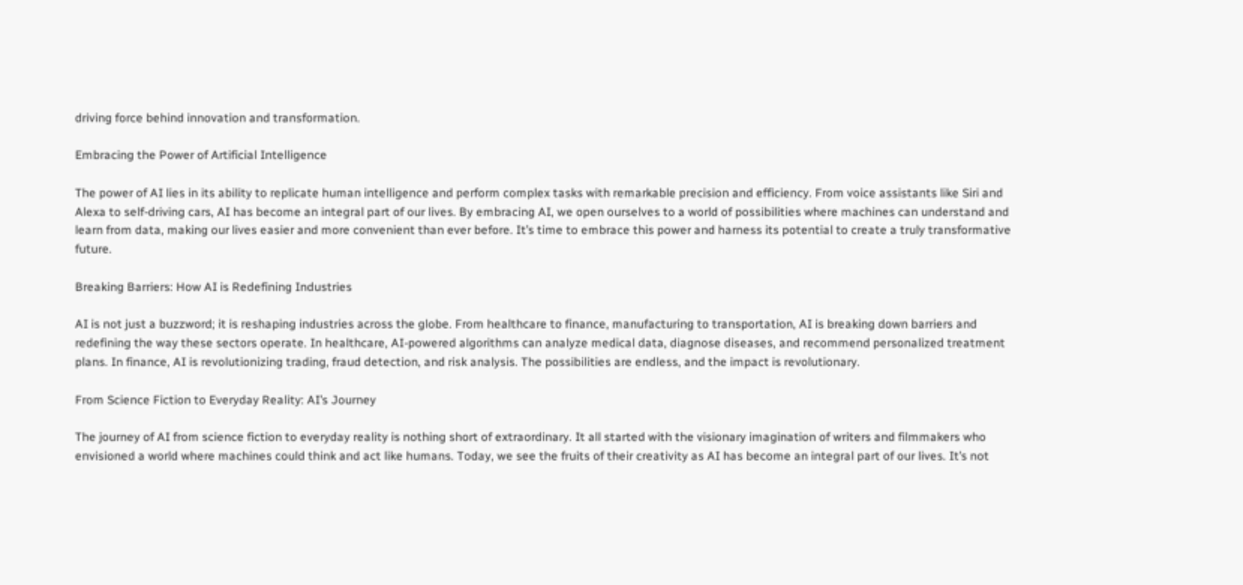driving force behind innovation and transformation.

Embracing the Power of Artificial Intelligence

The power of AI lies in its ability to replicate human intelligence and perform complex tasks with remarkable precision and efficiency. From voice assistants like Siri and Alexa to self-driving cars, AI has become an integral part of our lives. By embracing AI, we open ourselves to a world of possibilities where machines can understand and learn from data, making our lives easier and more convenient than ever before. It’s time to embrace this power and harness its potential to create a truly transformative future.

Breaking Barriers: How AI is Redefining Industries

AI is not just a buzzword; it is reshaping industries across the globe. From healthcare to finance, manufacturing to transportation, AI is breaking down barriers and redefining the way these sectors operate. In healthcare, AI-powered algorithms can analyze medical data, diagnose diseases, and recommend personalized treatment plans. In finance, AI is revolutionizing trading, fraud detection, and risk analysis. The possibilities are endless, and the impact is revolutionary.

From Science Fiction to Everyday Reality: AI’s Journey

The journey of AI from science fiction to everyday reality is nothing short of extraordinary. It all started with the visionary imagination of writers and filmmakers who envisioned a world where machines could think and act like humans. Today, we see the fruits of their creativity as AI has become an integral part of our lives. It’s not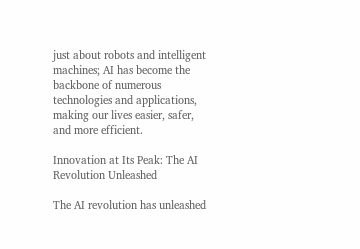just about robots and intelligent machines; AI has become the backbone of numerous technologies and applications, making our lives easier, safer, and more efficient.

Innovation at Its Peak: The AI Revolution Unleashed

The AI revolution has unleashed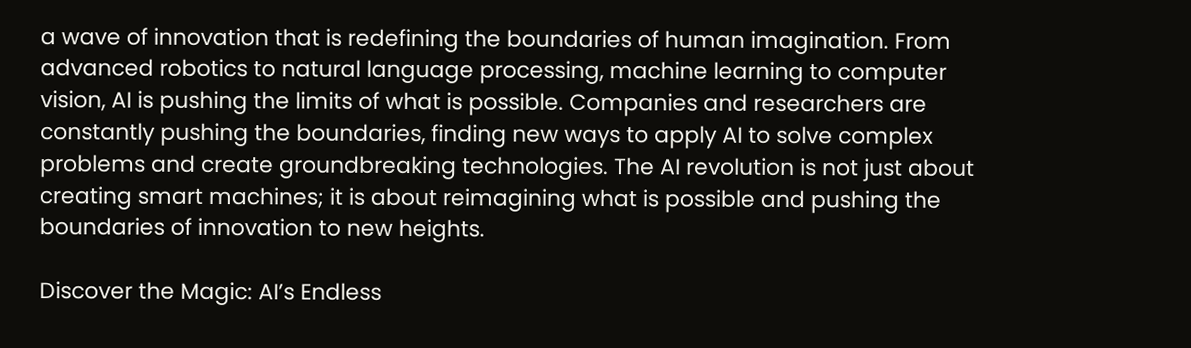a wave of innovation that is redefining the boundaries of human imagination. From advanced robotics to natural language processing, machine learning to computer vision, AI is pushing the limits of what is possible. Companies and researchers are constantly pushing the boundaries, finding new ways to apply AI to solve complex problems and create groundbreaking technologies. The AI revolution is not just about creating smart machines; it is about reimagining what is possible and pushing the boundaries of innovation to new heights.

Discover the Magic: AI’s Endless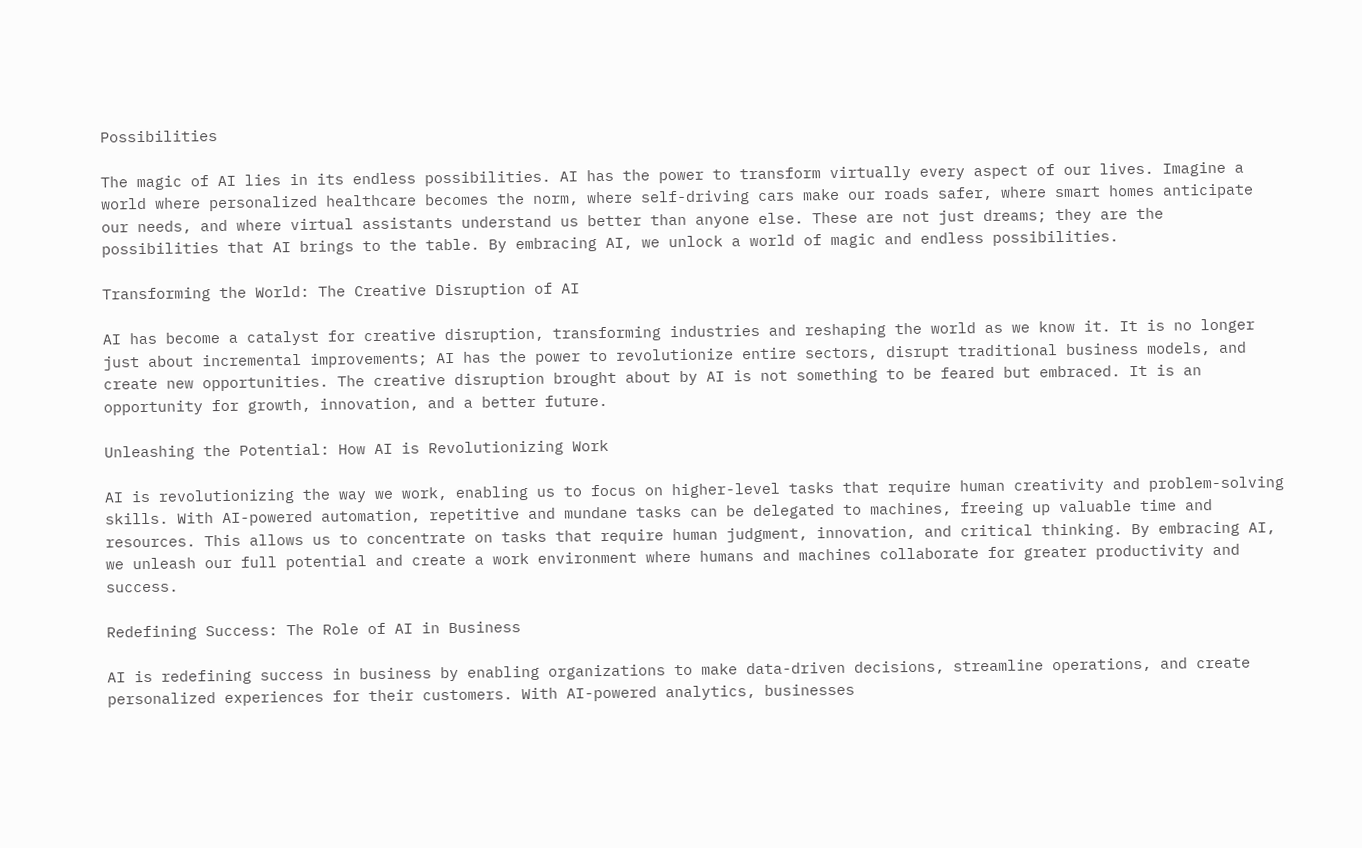Possibilities

The magic of AI lies in its endless possibilities. AI has the power to transform virtually every aspect of our lives. Imagine a world where personalized healthcare becomes the norm, where self-driving cars make our roads safer, where smart homes anticipate our needs, and where virtual assistants understand us better than anyone else. These are not just dreams; they are the possibilities that AI brings to the table. By embracing AI, we unlock a world of magic and endless possibilities.

Transforming the World: The Creative Disruption of AI

AI has become a catalyst for creative disruption, transforming industries and reshaping the world as we know it. It is no longer just about incremental improvements; AI has the power to revolutionize entire sectors, disrupt traditional business models, and create new opportunities. The creative disruption brought about by AI is not something to be feared but embraced. It is an opportunity for growth, innovation, and a better future.

Unleashing the Potential: How AI is Revolutionizing Work

AI is revolutionizing the way we work, enabling us to focus on higher-level tasks that require human creativity and problem-solving skills. With AI-powered automation, repetitive and mundane tasks can be delegated to machines, freeing up valuable time and resources. This allows us to concentrate on tasks that require human judgment, innovation, and critical thinking. By embracing AI, we unleash our full potential and create a work environment where humans and machines collaborate for greater productivity and success.

Redefining Success: The Role of AI in Business

AI is redefining success in business by enabling organizations to make data-driven decisions, streamline operations, and create personalized experiences for their customers. With AI-powered analytics, businesses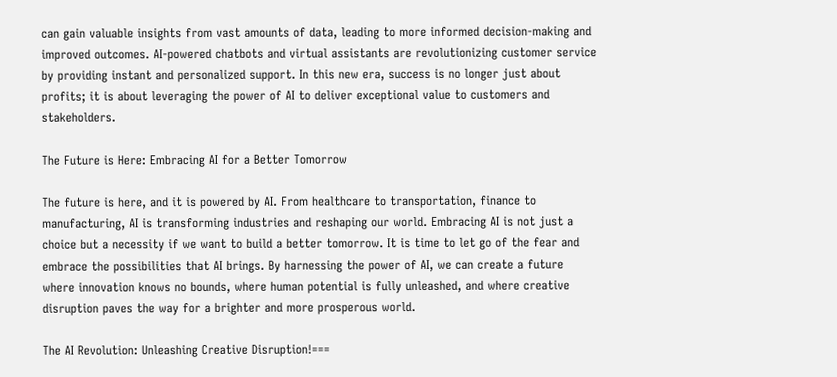can gain valuable insights from vast amounts of data, leading to more informed decision-making and improved outcomes. AI-powered chatbots and virtual assistants are revolutionizing customer service by providing instant and personalized support. In this new era, success is no longer just about profits; it is about leveraging the power of AI to deliver exceptional value to customers and stakeholders.

The Future is Here: Embracing AI for a Better Tomorrow

The future is here, and it is powered by AI. From healthcare to transportation, finance to manufacturing, AI is transforming industries and reshaping our world. Embracing AI is not just a choice but a necessity if we want to build a better tomorrow. It is time to let go of the fear and embrace the possibilities that AI brings. By harnessing the power of AI, we can create a future where innovation knows no bounds, where human potential is fully unleashed, and where creative disruption paves the way for a brighter and more prosperous world.

The AI Revolution: Unleashing Creative Disruption!===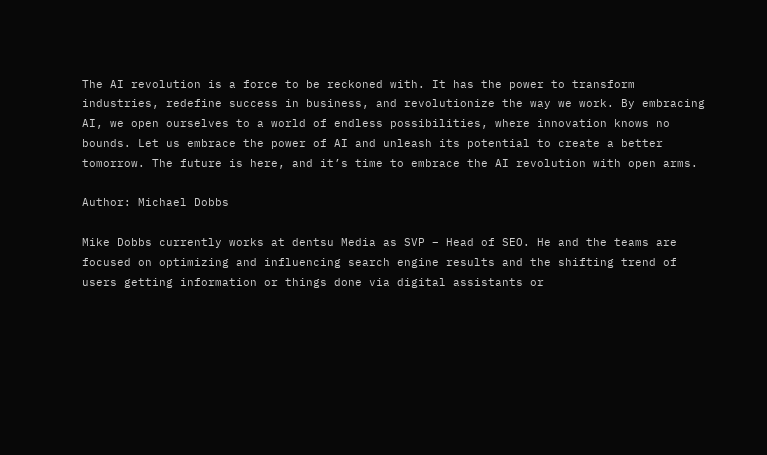The AI revolution is a force to be reckoned with. It has the power to transform industries, redefine success in business, and revolutionize the way we work. By embracing AI, we open ourselves to a world of endless possibilities, where innovation knows no bounds. Let us embrace the power of AI and unleash its potential to create a better tomorrow. The future is here, and it’s time to embrace the AI revolution with open arms.

Author: Michael Dobbs

Mike Dobbs currently works at dentsu Media as SVP – Head of SEO. He and the teams are focused on optimizing and influencing search engine results and the shifting trend of users getting information or things done via digital assistants or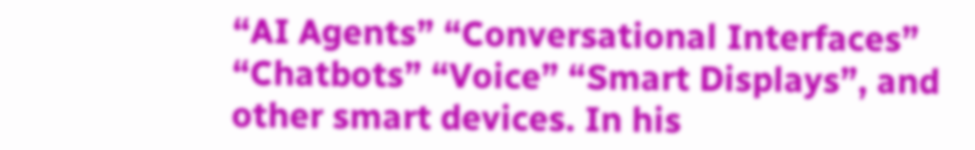“AI Agents” “Conversational Interfaces” “Chatbots” “Voice” “Smart Displays”, and other smart devices. In his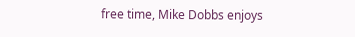free time, Mike Dobbs enjoys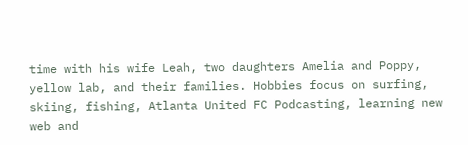time with his wife Leah, two daughters Amelia and Poppy, yellow lab, and their families. Hobbies focus on surfing, skiing, fishing, Atlanta United FC Podcasting, learning new web and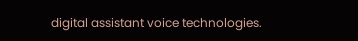digital assistant voice technologies.